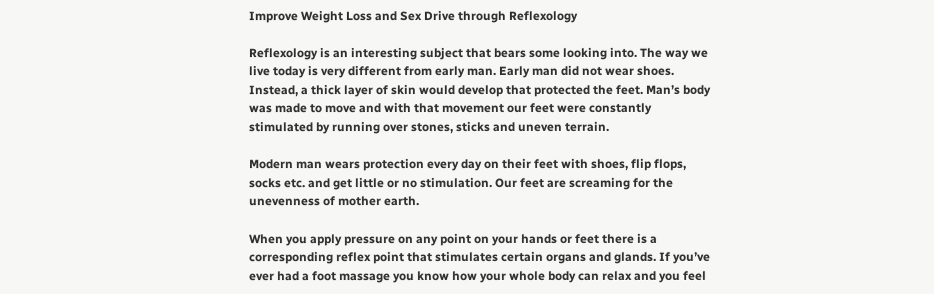Improve Weight Loss and Sex Drive through Reflexology

Reflexology is an interesting subject that bears some looking into. The way we live today is very different from early man. Early man did not wear shoes. Instead, a thick layer of skin would develop that protected the feet. Man’s body was made to move and with that movement our feet were constantly stimulated by running over stones, sticks and uneven terrain.

Modern man wears protection every day on their feet with shoes, flip flops, socks etc. and get little or no stimulation. Our feet are screaming for the unevenness of mother earth.

When you apply pressure on any point on your hands or feet there is a corresponding reflex point that stimulates certain organs and glands. If you’ve ever had a foot massage you know how your whole body can relax and you feel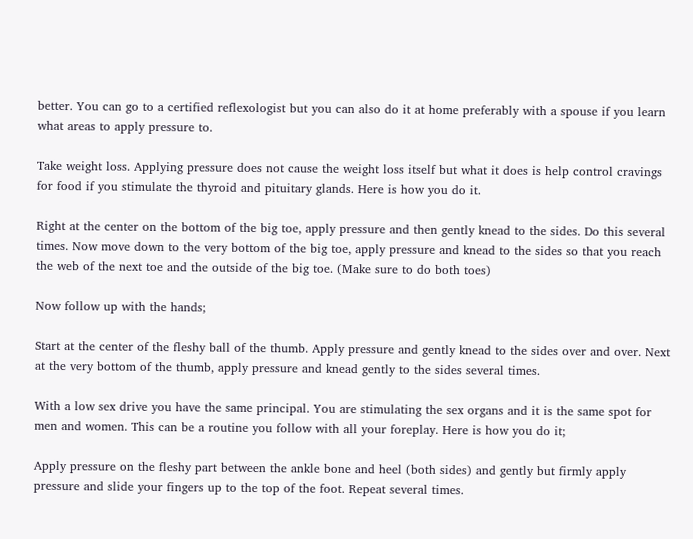better. You can go to a certified reflexologist but you can also do it at home preferably with a spouse if you learn what areas to apply pressure to.

Take weight loss. Applying pressure does not cause the weight loss itself but what it does is help control cravings for food if you stimulate the thyroid and pituitary glands. Here is how you do it.

Right at the center on the bottom of the big toe, apply pressure and then gently knead to the sides. Do this several times. Now move down to the very bottom of the big toe, apply pressure and knead to the sides so that you reach the web of the next toe and the outside of the big toe. (Make sure to do both toes)

Now follow up with the hands;

Start at the center of the fleshy ball of the thumb. Apply pressure and gently knead to the sides over and over. Next at the very bottom of the thumb, apply pressure and knead gently to the sides several times.

With a low sex drive you have the same principal. You are stimulating the sex organs and it is the same spot for men and women. This can be a routine you follow with all your foreplay. Here is how you do it;

Apply pressure on the fleshy part between the ankle bone and heel (both sides) and gently but firmly apply pressure and slide your fingers up to the top of the foot. Repeat several times.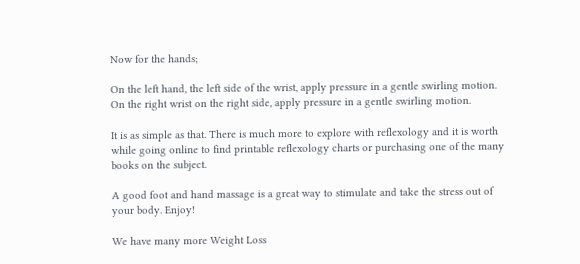Now for the hands;

On the left hand, the left side of the wrist, apply pressure in a gentle swirling motion. On the right wrist on the right side, apply pressure in a gentle swirling motion.

It is as simple as that. There is much more to explore with reflexology and it is worth while going online to find printable reflexology charts or purchasing one of the many books on the subject.

A good foot and hand massage is a great way to stimulate and take the stress out of your body. Enjoy!

We have many more Weight Loss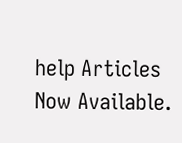help Articles Now Available.